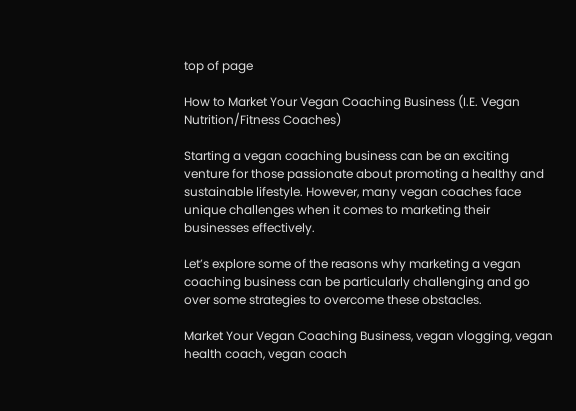top of page

How to Market Your Vegan Coaching Business (I.E. Vegan Nutrition/Fitness Coaches)

Starting a vegan coaching business can be an exciting venture for those passionate about promoting a healthy and sustainable lifestyle. However, many vegan coaches face unique challenges when it comes to marketing their businesses effectively.

Let’s explore some of the reasons why marketing a vegan coaching business can be particularly challenging and go over some strategies to overcome these obstacles.

Market Your Vegan Coaching Business, vegan vlogging, vegan health coach, vegan coach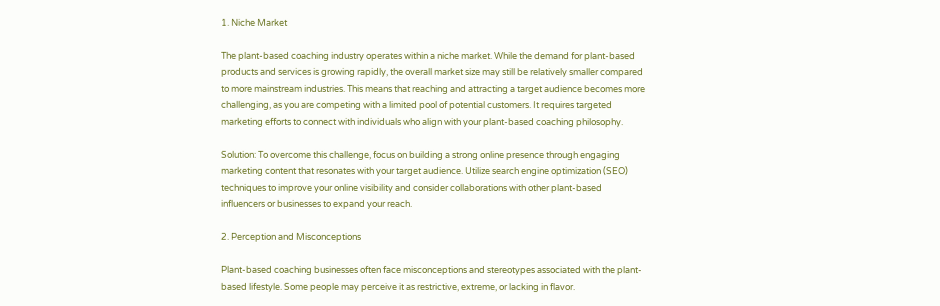1. Niche Market

The plant-based coaching industry operates within a niche market. While the demand for plant-based products and services is growing rapidly, the overall market size may still be relatively smaller compared to more mainstream industries. This means that reaching and attracting a target audience becomes more challenging, as you are competing with a limited pool of potential customers. It requires targeted marketing efforts to connect with individuals who align with your plant-based coaching philosophy.

Solution: To overcome this challenge, focus on building a strong online presence through engaging marketing content that resonates with your target audience. Utilize search engine optimization (SEO) techniques to improve your online visibility and consider collaborations with other plant-based influencers or businesses to expand your reach.

2. Perception and Misconceptions

Plant-based coaching businesses often face misconceptions and stereotypes associated with the plant-based lifestyle. Some people may perceive it as restrictive, extreme, or lacking in flavor.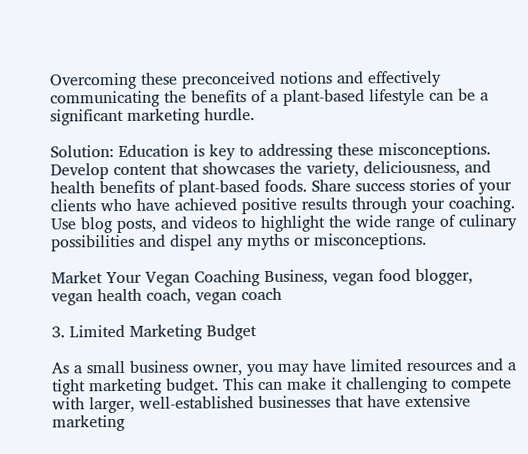Overcoming these preconceived notions and effectively communicating the benefits of a plant-based lifestyle can be a significant marketing hurdle.

Solution: Education is key to addressing these misconceptions. Develop content that showcases the variety, deliciousness, and health benefits of plant-based foods. Share success stories of your clients who have achieved positive results through your coaching. Use blog posts, and videos to highlight the wide range of culinary possibilities and dispel any myths or misconceptions.

Market Your Vegan Coaching Business, vegan food blogger, vegan health coach, vegan coach

3. Limited Marketing Budget

As a small business owner, you may have limited resources and a tight marketing budget. This can make it challenging to compete with larger, well-established businesses that have extensive marketing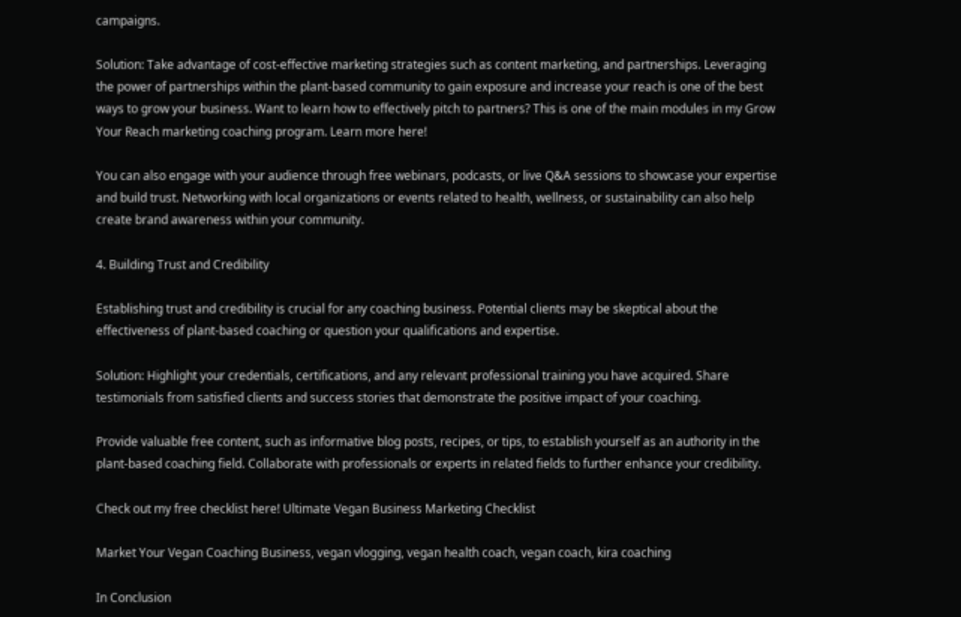campaigns.

Solution: Take advantage of cost-effective marketing strategies such as content marketing, and partnerships. Leveraging the power of partnerships within the plant-based community to gain exposure and increase your reach is one of the best ways to grow your business. Want to learn how to effectively pitch to partners? This is one of the main modules in my Grow Your Reach marketing coaching program. Learn more here!

You can also engage with your audience through free webinars, podcasts, or live Q&A sessions to showcase your expertise and build trust. Networking with local organizations or events related to health, wellness, or sustainability can also help create brand awareness within your community.

4. Building Trust and Credibility

Establishing trust and credibility is crucial for any coaching business. Potential clients may be skeptical about the effectiveness of plant-based coaching or question your qualifications and expertise.

Solution: Highlight your credentials, certifications, and any relevant professional training you have acquired. Share testimonials from satisfied clients and success stories that demonstrate the positive impact of your coaching.

Provide valuable free content, such as informative blog posts, recipes, or tips, to establish yourself as an authority in the plant-based coaching field. Collaborate with professionals or experts in related fields to further enhance your credibility.

Check out my free checklist here! Ultimate Vegan Business Marketing Checklist

Market Your Vegan Coaching Business, vegan vlogging, vegan health coach, vegan coach, kira coaching

In Conclusion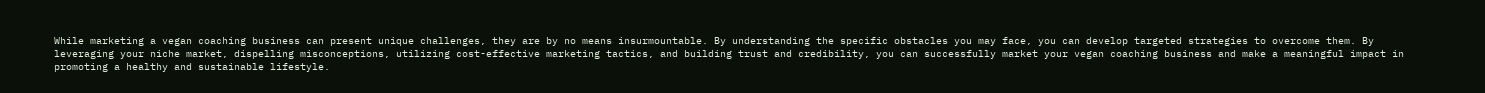While marketing a vegan coaching business can present unique challenges, they are by no means insurmountable. By understanding the specific obstacles you may face, you can develop targeted strategies to overcome them. By leveraging your niche market, dispelling misconceptions, utilizing cost-effective marketing tactics, and building trust and credibility, you can successfully market your vegan coaching business and make a meaningful impact in promoting a healthy and sustainable lifestyle.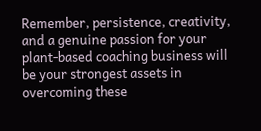Remember, persistence, creativity, and a genuine passion for your plant-based coaching business will be your strongest assets in overcoming these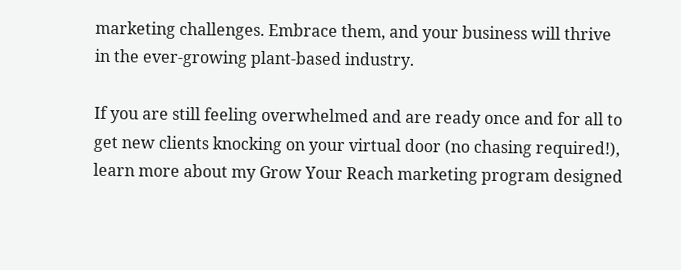marketing challenges. Embrace them, and your business will thrive in the ever-growing plant-based industry.

If you are still feeling overwhelmed and are ready once and for all to get new clients knocking on your virtual door (no chasing required!), learn more about my Grow Your Reach marketing program designed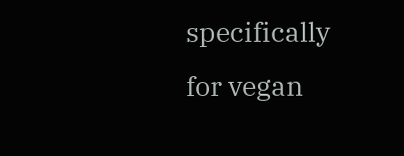specifically for vegan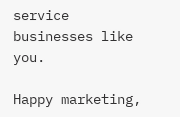service businesses like you.

Happy marketing,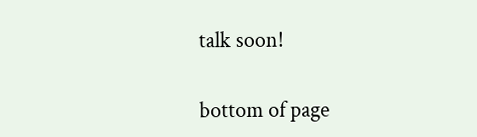talk soon!

bottom of page